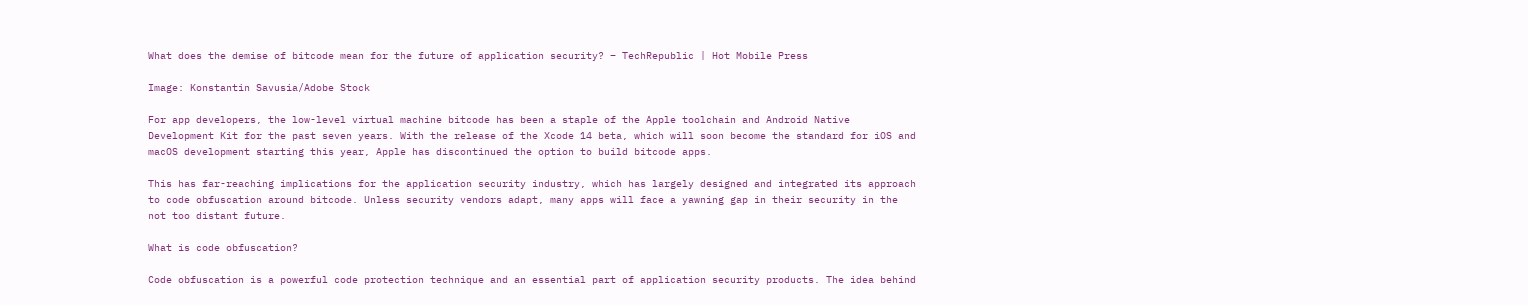What does the demise of bitcode mean for the future of application security? – TechRepublic | Hot Mobile Press

Image: Konstantin Savusia/Adobe Stock

For app developers, the low-level virtual machine bitcode has been a staple of the Apple toolchain and Android Native Development Kit for the past seven years. With the release of the Xcode 14 beta, which will soon become the standard for iOS and macOS development starting this year, Apple has discontinued the option to build bitcode apps.

This has far-reaching implications for the application security industry, which has largely designed and integrated its approach to code obfuscation around bitcode. Unless security vendors adapt, many apps will face a yawning gap in their security in the not too distant future.

What is code obfuscation?

Code obfuscation is a powerful code protection technique and an essential part of application security products. The idea behind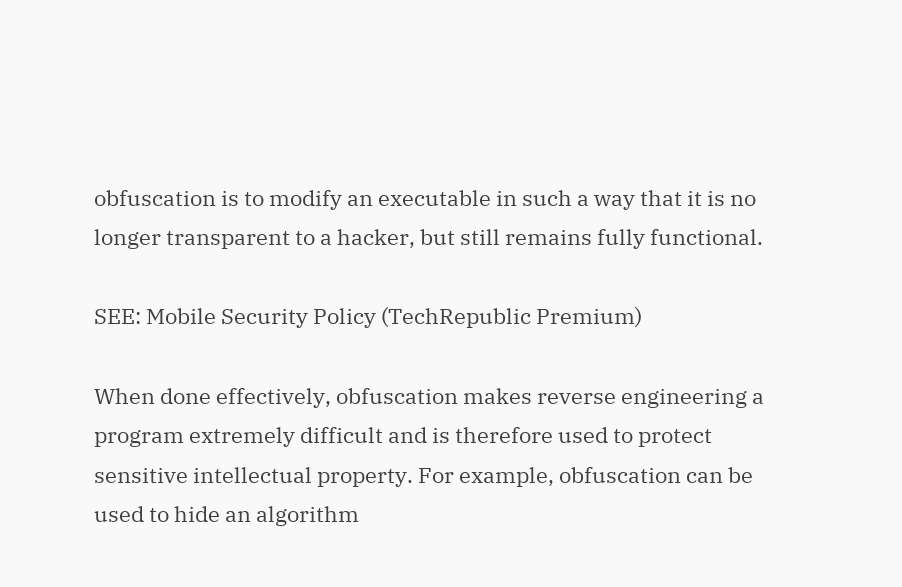obfuscation is to modify an executable in such a way that it is no longer transparent to a hacker, but still remains fully functional.

SEE: Mobile Security Policy (TechRepublic Premium)

When done effectively, obfuscation makes reverse engineering a program extremely difficult and is therefore used to protect sensitive intellectual property. For example, obfuscation can be used to hide an algorithm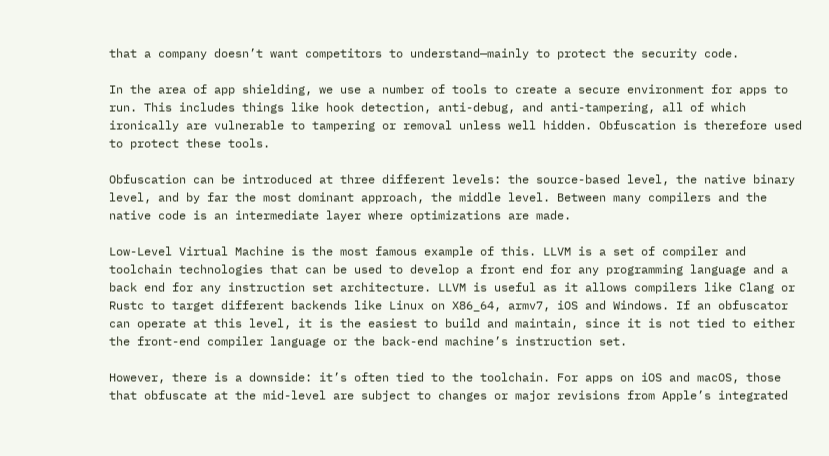that a company doesn’t want competitors to understand—mainly to protect the security code.

In the area of app shielding, we use a number of tools to create a secure environment for apps to run. This includes things like hook detection, anti-debug, and anti-tampering, all of which ironically are vulnerable to tampering or removal unless well hidden. Obfuscation is therefore used to protect these tools.

Obfuscation can be introduced at three different levels: the source-based level, the native binary level, and by far the most dominant approach, the middle level. Between many compilers and the native code is an intermediate layer where optimizations are made.

Low-Level Virtual Machine is the most famous example of this. LLVM is a set of compiler and toolchain technologies that can be used to develop a front end for any programming language and a back end for any instruction set architecture. LLVM is useful as it allows compilers like Clang or Rustc to target different backends like Linux on X86_64, armv7, iOS and Windows. If an obfuscator can operate at this level, it is the easiest to build and maintain, since it is not tied to either the front-end compiler language or the back-end machine’s instruction set.

However, there is a downside: it’s often tied to the toolchain. For apps on iOS and macOS, those that obfuscate at the mid-level are subject to changes or major revisions from Apple’s integrated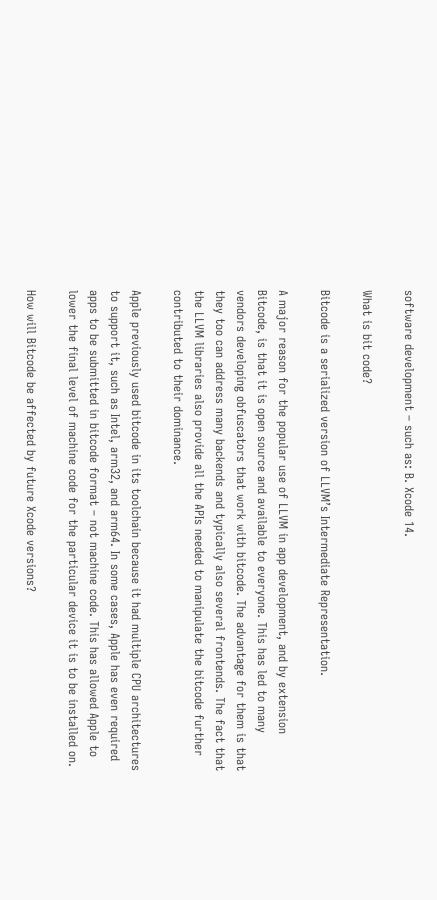software development – such as: B. Xcode 14.

What is bit code?

Bitcode is a serialized version of LLVM’s Intermediate Representation.

A major reason for the popular use of LLVM in app development, and by extension Bitcode, is that it is open source and available to everyone. This has led to many vendors developing obfuscators that work with bitcode. The advantage for them is that they too can address many backends and typically also several frontends. The fact that the LLVM libraries also provide all the APIs needed to manipulate the bitcode further contributed to their dominance.

Apple previously used bitcode in its toolchain because it had multiple CPU architectures to support it, such as Intel, arm32, and arm64. In some cases, Apple has even required apps to be submitted in bitcode format – not machine code. This has allowed Apple to lower the final level of machine code for the particular device it is to be installed on.

How will Bitcode be affected by future Xcode versions?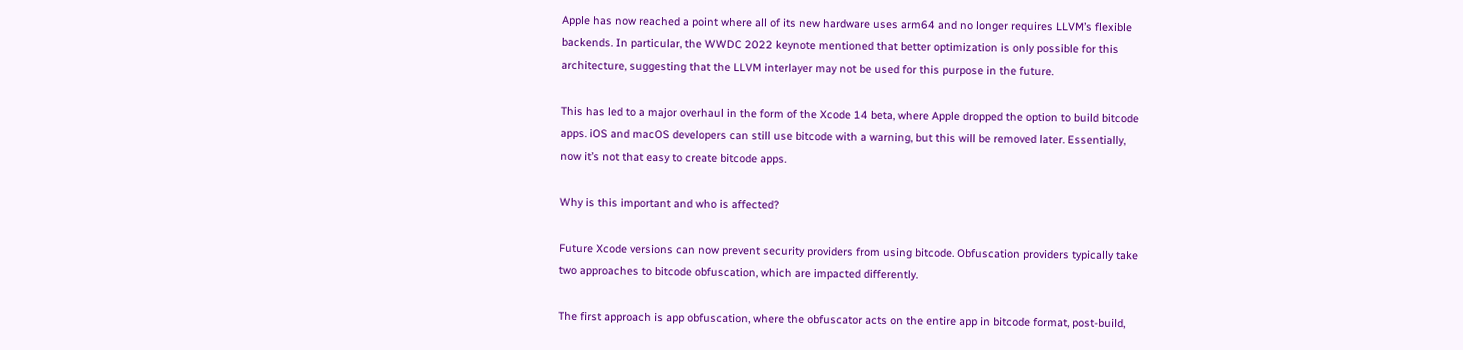Apple has now reached a point where all of its new hardware uses arm64 and no longer requires LLVM’s flexible backends. In particular, the WWDC 2022 keynote mentioned that better optimization is only possible for this architecture, suggesting that the LLVM interlayer may not be used for this purpose in the future.

This has led to a major overhaul in the form of the Xcode 14 beta, where Apple dropped the option to build bitcode apps. iOS and macOS developers can still use bitcode with a warning, but this will be removed later. Essentially, now it’s not that easy to create bitcode apps.

Why is this important and who is affected?

Future Xcode versions can now prevent security providers from using bitcode. Obfuscation providers typically take two approaches to bitcode obfuscation, which are impacted differently.

The first approach is app obfuscation, where the obfuscator acts on the entire app in bitcode format, post-build,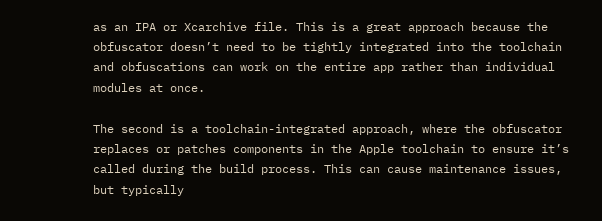as an IPA or Xcarchive file. This is a great approach because the obfuscator doesn’t need to be tightly integrated into the toolchain and obfuscations can work on the entire app rather than individual modules at once.

The second is a toolchain-integrated approach, where the obfuscator replaces or patches components in the Apple toolchain to ensure it’s called during the build process. This can cause maintenance issues, but typically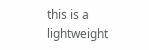this is a lightweight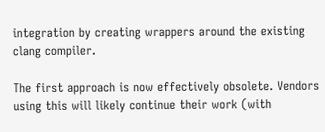integration by creating wrappers around the existing clang compiler.

The first approach is now effectively obsolete. Vendors using this will likely continue their work (with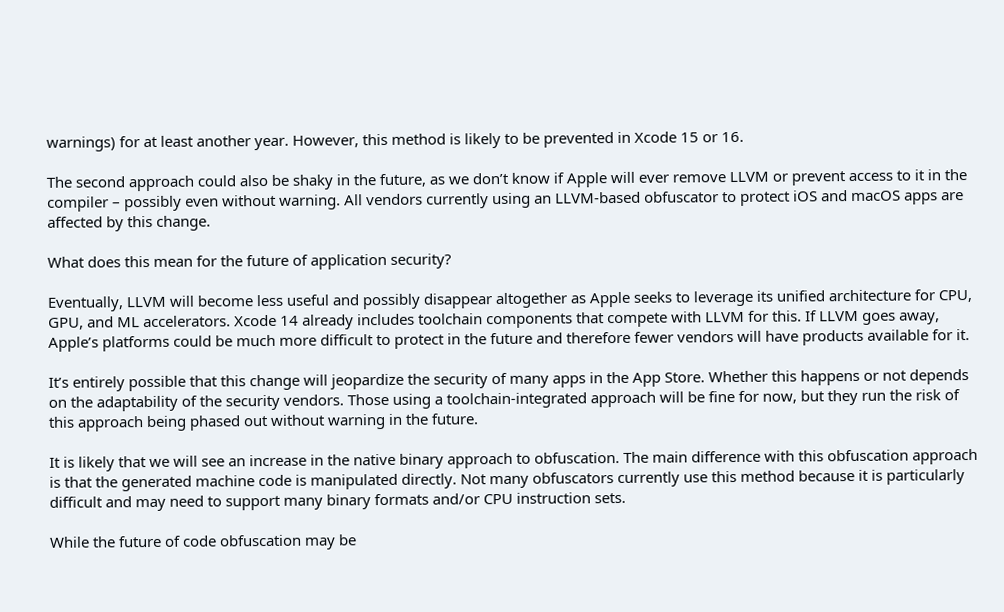warnings) for at least another year. However, this method is likely to be prevented in Xcode 15 or 16.

The second approach could also be shaky in the future, as we don’t know if Apple will ever remove LLVM or prevent access to it in the compiler – possibly even without warning. All vendors currently using an LLVM-based obfuscator to protect iOS and macOS apps are affected by this change.

What does this mean for the future of application security?

Eventually, LLVM will become less useful and possibly disappear altogether as Apple seeks to leverage its unified architecture for CPU, GPU, and ML accelerators. Xcode 14 already includes toolchain components that compete with LLVM for this. If LLVM goes away, Apple’s platforms could be much more difficult to protect in the future and therefore fewer vendors will have products available for it.

It’s entirely possible that this change will jeopardize the security of many apps in the App Store. Whether this happens or not depends on the adaptability of the security vendors. Those using a toolchain-integrated approach will be fine for now, but they run the risk of this approach being phased out without warning in the future.

It is likely that we will see an increase in the native binary approach to obfuscation. The main difference with this obfuscation approach is that the generated machine code is manipulated directly. Not many obfuscators currently use this method because it is particularly difficult and may need to support many binary formats and/or CPU instruction sets.

While the future of code obfuscation may be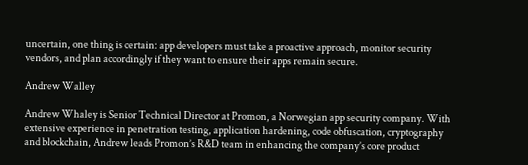uncertain, one thing is certain: app developers must take a proactive approach, monitor security vendors, and plan accordingly if they want to ensure their apps remain secure.

Andrew Walley

Andrew Whaley is Senior Technical Director at Promon, a Norwegian app security company. With extensive experience in penetration testing, application hardening, code obfuscation, cryptography and blockchain, Andrew leads Promon’s R&D team in enhancing the company’s core product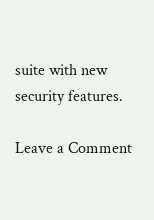suite with new security features.

Leave a Comment